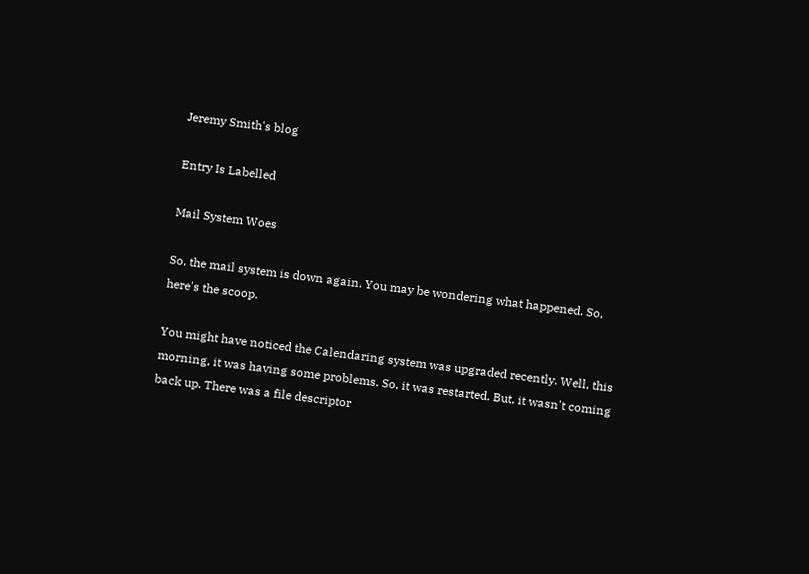Jeremy Smith's blog

Entry Is Labelled

Mail System Woes

So, the mail system is down again. You may be wondering what happened. So, here's the scoop.

You might have noticed the Calendaring system was upgraded recently. Well, this morning, it was having some problems. So, it was restarted. But, it wasn't coming back up. There was a file descriptor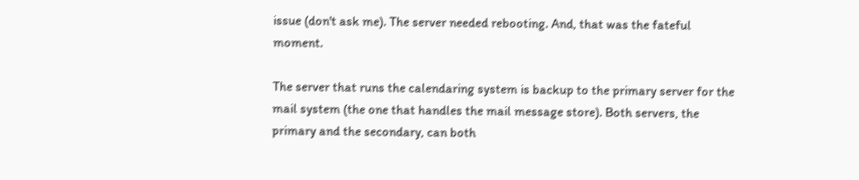issue (don't ask me). The server needed rebooting. And, that was the fateful moment.

The server that runs the calendaring system is backup to the primary server for the mail system (the one that handles the mail message store). Both servers, the primary and the secondary, can both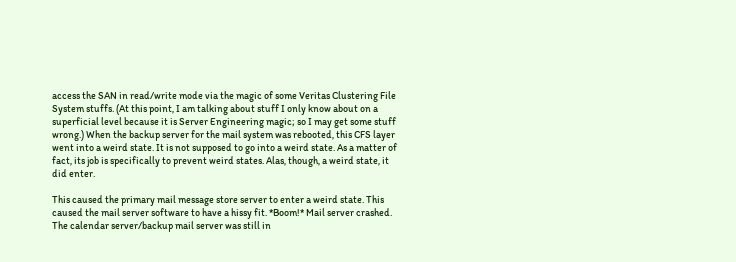access the SAN in read/write mode via the magic of some Veritas Clustering File System stuffs. (At this point, I am talking about stuff I only know about on a superficial level because it is Server Engineering magic; so I may get some stuff wrong.) When the backup server for the mail system was rebooted, this CFS layer went into a weird state. It is not supposed to go into a weird state. As a matter of fact, its job is specifically to prevent weird states. Alas, though, a weird state, it did enter.

This caused the primary mail message store server to enter a weird state. This caused the mail server software to have a hissy fit. *Boom!* Mail server crashed. The calendar server/backup mail server was still in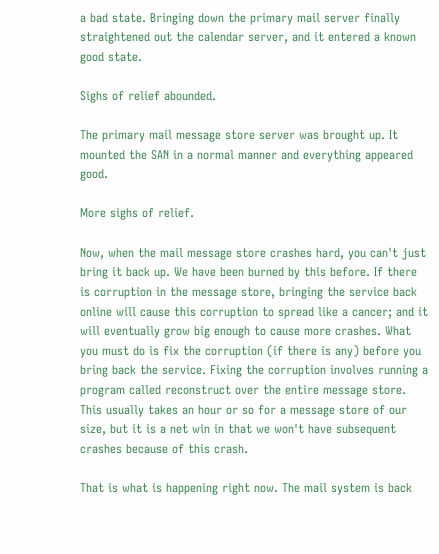a bad state. Bringing down the primary mail server finally straightened out the calendar server, and it entered a known good state.

Sighs of relief abounded.

The primary mail message store server was brought up. It mounted the SAN in a normal manner and everything appeared good.

More sighs of relief.

Now, when the mail message store crashes hard, you can't just bring it back up. We have been burned by this before. If there is corruption in the message store, bringing the service back online will cause this corruption to spread like a cancer; and it will eventually grow big enough to cause more crashes. What you must do is fix the corruption (if there is any) before you bring back the service. Fixing the corruption involves running a program called reconstruct over the entire message store. This usually takes an hour or so for a message store of our size, but it is a net win in that we won't have subsequent crashes because of this crash.

That is what is happening right now. The mail system is back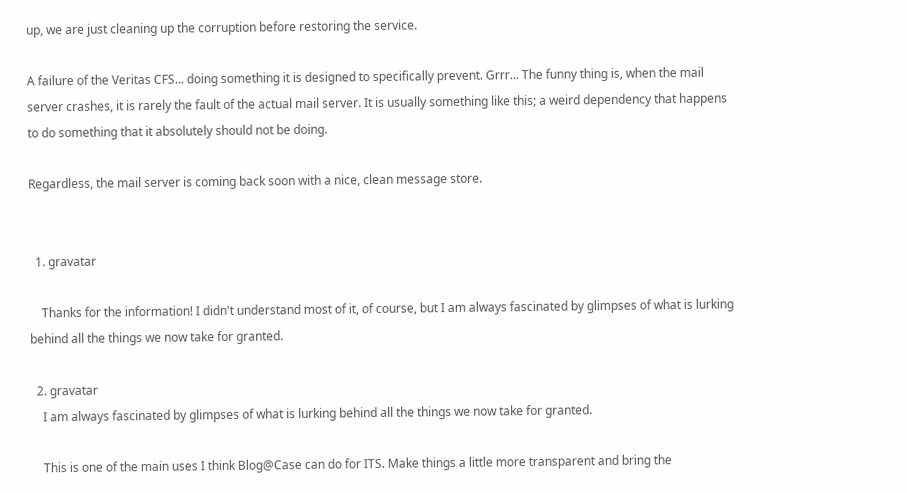up, we are just cleaning up the corruption before restoring the service.

A failure of the Veritas CFS... doing something it is designed to specifically prevent. Grrr... The funny thing is, when the mail server crashes, it is rarely the fault of the actual mail server. It is usually something like this; a weird dependency that happens to do something that it absolutely should not be doing.

Regardless, the mail server is coming back soon with a nice, clean message store.


  1. gravatar

    Thanks for the information! I didn't understand most of it, of course, but I am always fascinated by glimpses of what is lurking behind all the things we now take for granted.

  2. gravatar
    I am always fascinated by glimpses of what is lurking behind all the things we now take for granted.

    This is one of the main uses I think Blog@Case can do for ITS. Make things a little more transparent and bring the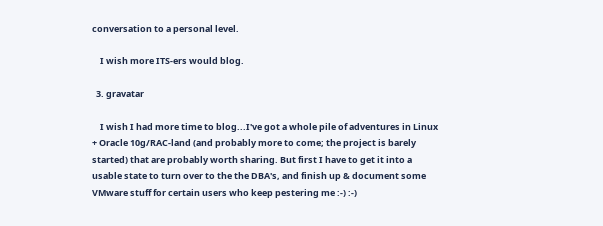conversation to a personal level.

    I wish more ITS-ers would blog.

  3. gravatar

    I wish I had more time to blog...I've got a whole pile of adventures in Linux + Oracle 10g/RAC-land (and probably more to come; the project is barely started) that are probably worth sharing. But first I have to get it into a usable state to turn over to the the DBA's, and finish up & document some VMware stuff for certain users who keep pestering me :-) :-)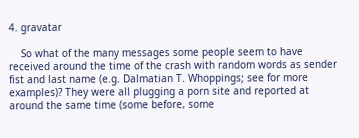4. gravatar

    So what of the many messages some people seem to have received around the time of the crash with random words as sender fist and last name (e.g. Dalmatian T. Whoppings; see for more examples)? They were all plugging a porn site and reported at around the same time (some before, some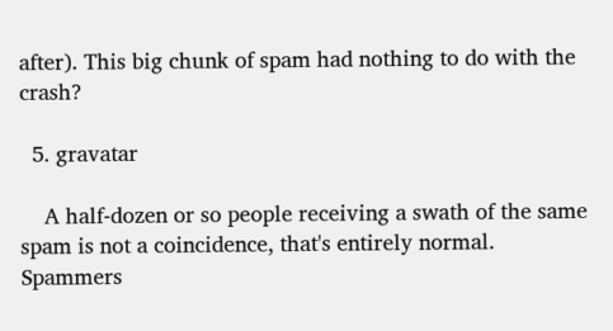after). This big chunk of spam had nothing to do with the crash?

  5. gravatar

    A half-dozen or so people receiving a swath of the same spam is not a coincidence, that's entirely normal. Spammers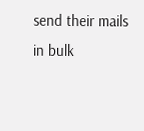send their mails in bulk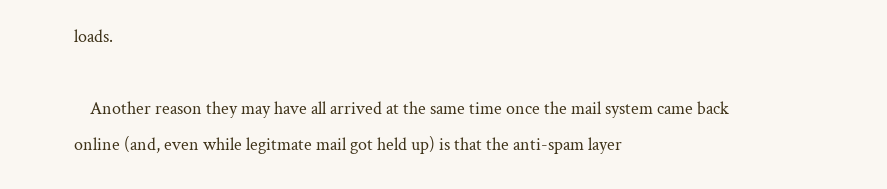loads.

    Another reason they may have all arrived at the same time once the mail system came back online (and, even while legitmate mail got held up) is that the anti-spam layer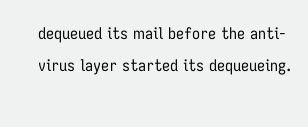dequeued its mail before the anti-virus layer started its dequeueing.